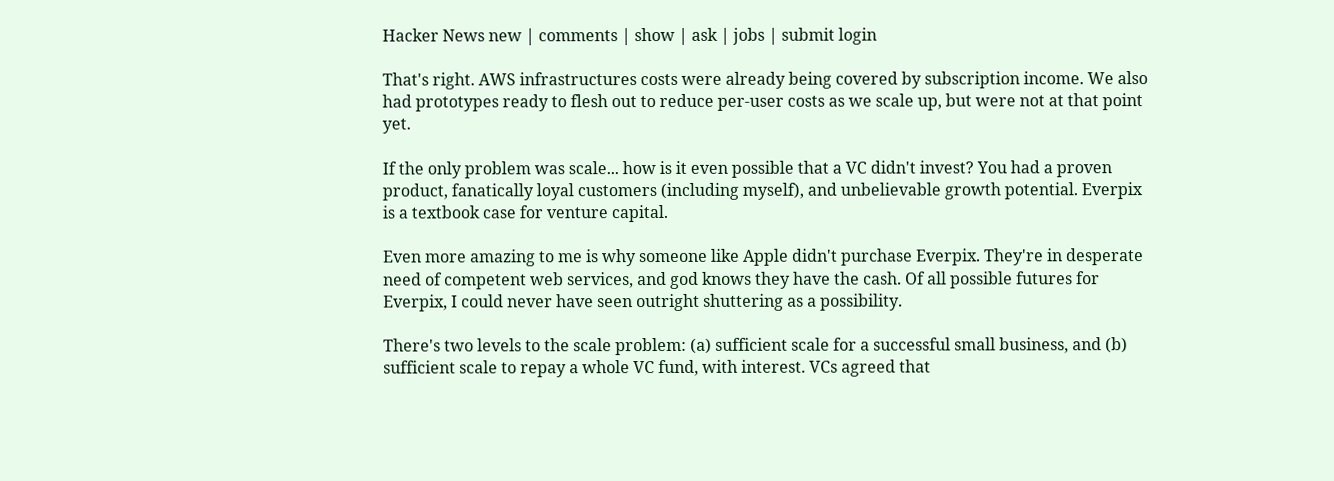Hacker News new | comments | show | ask | jobs | submit login

That's right. AWS infrastructures costs were already being covered by subscription income. We also had prototypes ready to flesh out to reduce per-user costs as we scale up, but were not at that point yet.

If the only problem was scale... how is it even possible that a VC didn't invest? You had a proven product, fanatically loyal customers (including myself), and unbelievable growth potential. Everpix is a textbook case for venture capital.

Even more amazing to me is why someone like Apple didn't purchase Everpix. They're in desperate need of competent web services, and god knows they have the cash. Of all possible futures for Everpix, I could never have seen outright shuttering as a possibility.

There's two levels to the scale problem: (a) sufficient scale for a successful small business, and (b) sufficient scale to repay a whole VC fund, with interest. VCs agreed that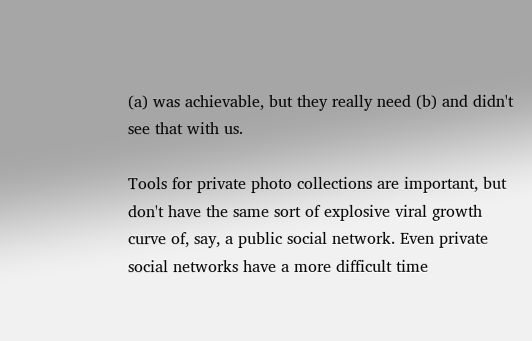(a) was achievable, but they really need (b) and didn't see that with us.

Tools for private photo collections are important, but don't have the same sort of explosive viral growth curve of, say, a public social network. Even private social networks have a more difficult time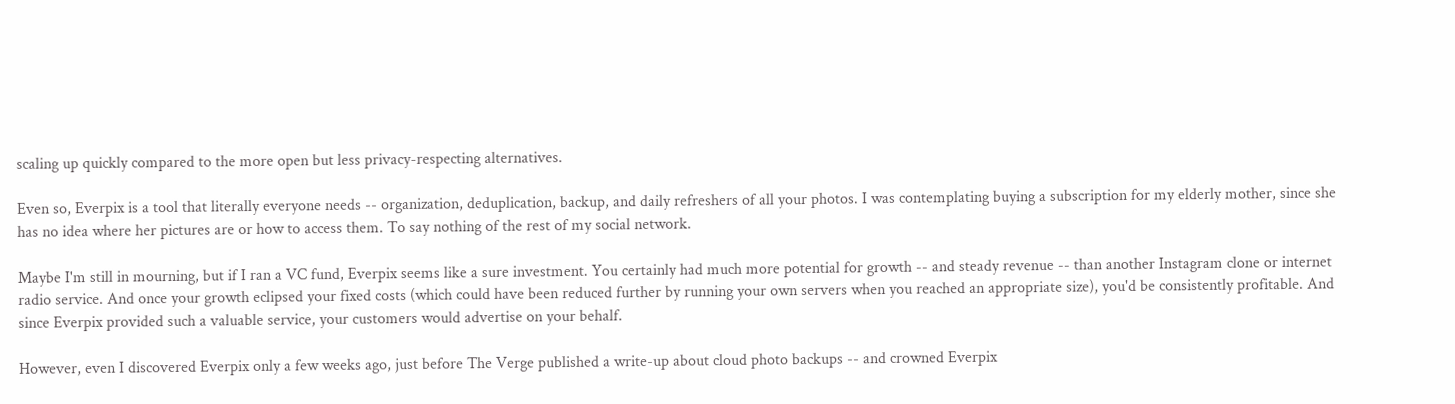scaling up quickly compared to the more open but less privacy-respecting alternatives.

Even so, Everpix is a tool that literally everyone needs -- organization, deduplication, backup, and daily refreshers of all your photos. I was contemplating buying a subscription for my elderly mother, since she has no idea where her pictures are or how to access them. To say nothing of the rest of my social network.

Maybe I'm still in mourning, but if I ran a VC fund, Everpix seems like a sure investment. You certainly had much more potential for growth -- and steady revenue -- than another Instagram clone or internet radio service. And once your growth eclipsed your fixed costs (which could have been reduced further by running your own servers when you reached an appropriate size), you'd be consistently profitable. And since Everpix provided such a valuable service, your customers would advertise on your behalf.

However, even I discovered Everpix only a few weeks ago, just before The Verge published a write-up about cloud photo backups -- and crowned Everpix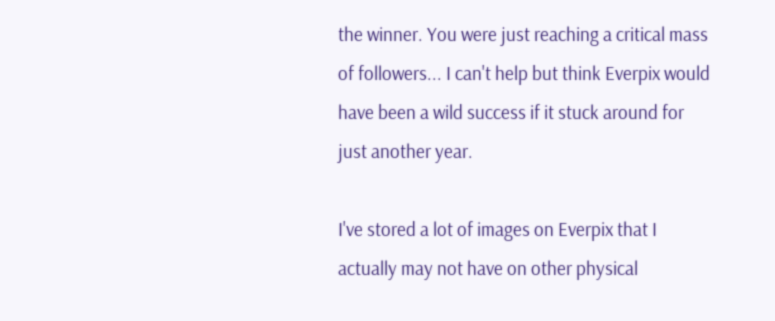the winner. You were just reaching a critical mass of followers... I can't help but think Everpix would have been a wild success if it stuck around for just another year.

I've stored a lot of images on Everpix that I actually may not have on other physical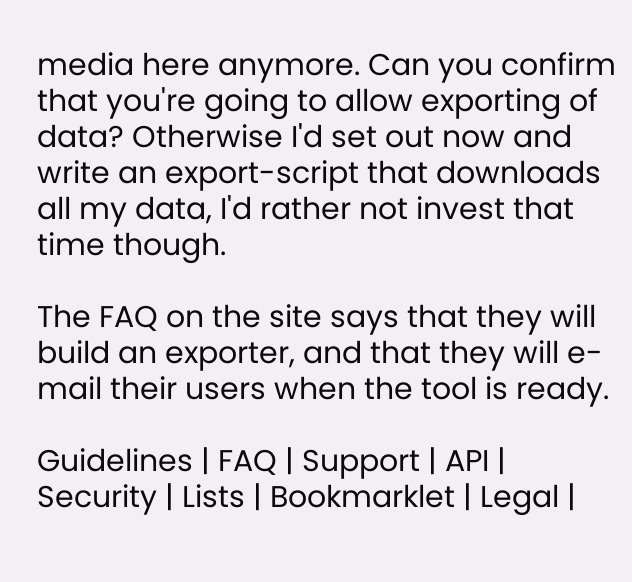media here anymore. Can you confirm that you're going to allow exporting of data? Otherwise I'd set out now and write an export-script that downloads all my data, I'd rather not invest that time though.

The FAQ on the site says that they will build an exporter, and that they will e-mail their users when the tool is ready.

Guidelines | FAQ | Support | API | Security | Lists | Bookmarklet | Legal |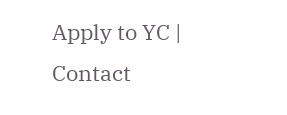Apply to YC | Contact